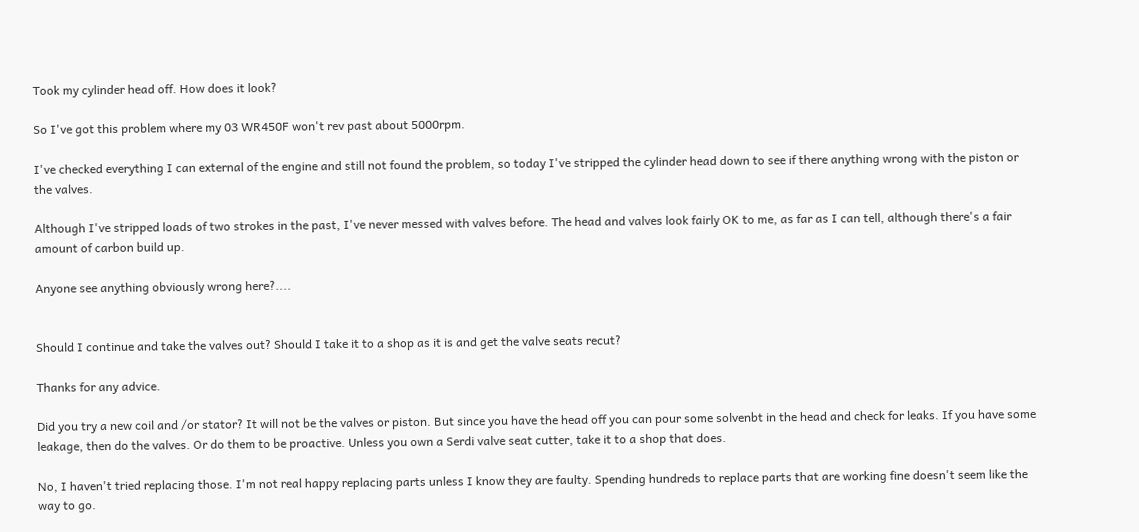Took my cylinder head off. How does it look?

So I've got this problem where my 03 WR450F won't rev past about 5000rpm.

I've checked everything I can external of the engine and still not found the problem, so today I've stripped the cylinder head down to see if there anything wrong with the piston or the valves.

Although I've stripped loads of two strokes in the past, I've never messed with valves before. The head and valves look fairly OK to me, as far as I can tell, although there's a fair amount of carbon build up.

Anyone see anything obviously wrong here?....


Should I continue and take the valves out? Should I take it to a shop as it is and get the valve seats recut?

Thanks for any advice.

Did you try a new coil and /or stator? It will not be the valves or piston. But since you have the head off you can pour some solvenbt in the head and check for leaks. If you have some leakage, then do the valves. Or do them to be proactive. Unless you own a Serdi valve seat cutter, take it to a shop that does.

No, I haven't tried replacing those. I'm not real happy replacing parts unless I know they are faulty. Spending hundreds to replace parts that are working fine doesn't seem like the way to go.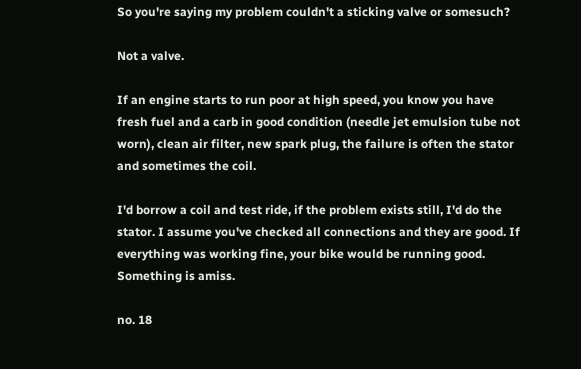So you're saying my problem couldn't a sticking valve or somesuch?

Not a valve.

If an engine starts to run poor at high speed, you know you have fresh fuel and a carb in good condition (needle jet emulsion tube not worn), clean air filter, new spark plug, the failure is often the stator and sometimes the coil.

I'd borrow a coil and test ride, if the problem exists still, I'd do the stator. I assume you've checked all connections and they are good. If everything was working fine, your bike would be running good. Something is amiss.

no. 18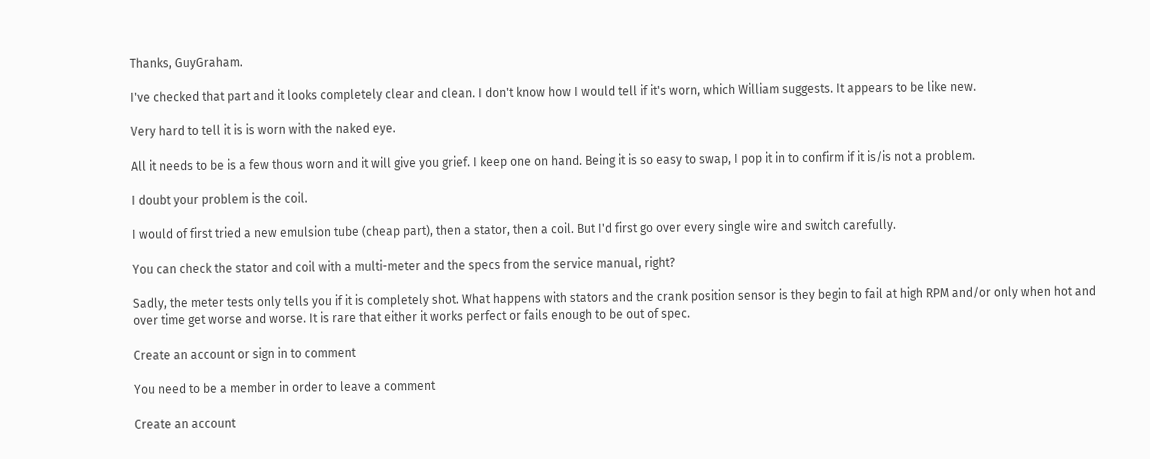Thanks, GuyGraham.

I've checked that part and it looks completely clear and clean. I don't know how I would tell if it's worn, which William suggests. It appears to be like new.

Very hard to tell it is is worn with the naked eye.

All it needs to be is a few thous worn and it will give you grief. I keep one on hand. Being it is so easy to swap, I pop it in to confirm if it is/is not a problem.

I doubt your problem is the coil.

I would of first tried a new emulsion tube (cheap part), then a stator, then a coil. But I'd first go over every single wire and switch carefully.

You can check the stator and coil with a multi-meter and the specs from the service manual, right?

Sadly, the meter tests only tells you if it is completely shot. What happens with stators and the crank position sensor is they begin to fail at high RPM and/or only when hot and over time get worse and worse. It is rare that either it works perfect or fails enough to be out of spec.

Create an account or sign in to comment

You need to be a member in order to leave a comment

Create an account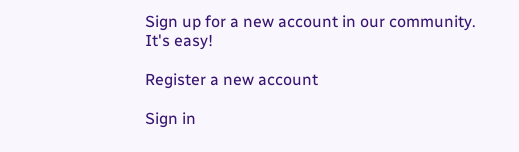Sign up for a new account in our community. It's easy!

Register a new account

Sign in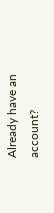Already have an account?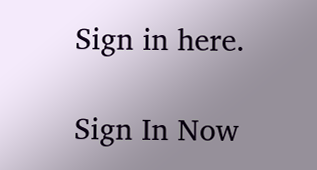Sign in here.

Sign In Now